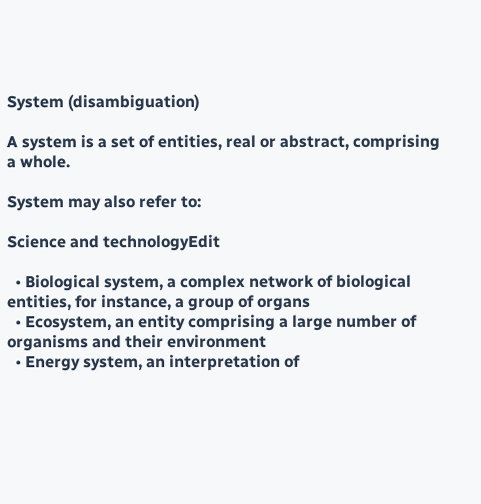System (disambiguation)

A system is a set of entities, real or abstract, comprising a whole.

System may also refer to:

Science and technologyEdit

  • Biological system, a complex network of biological entities, for instance, a group of organs
  • Ecosystem, an entity comprising a large number of organisms and their environment
  • Energy system, an interpretation of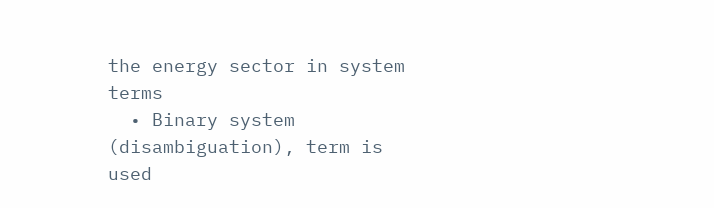the energy sector in system terms
  • Binary system (disambiguation), term is used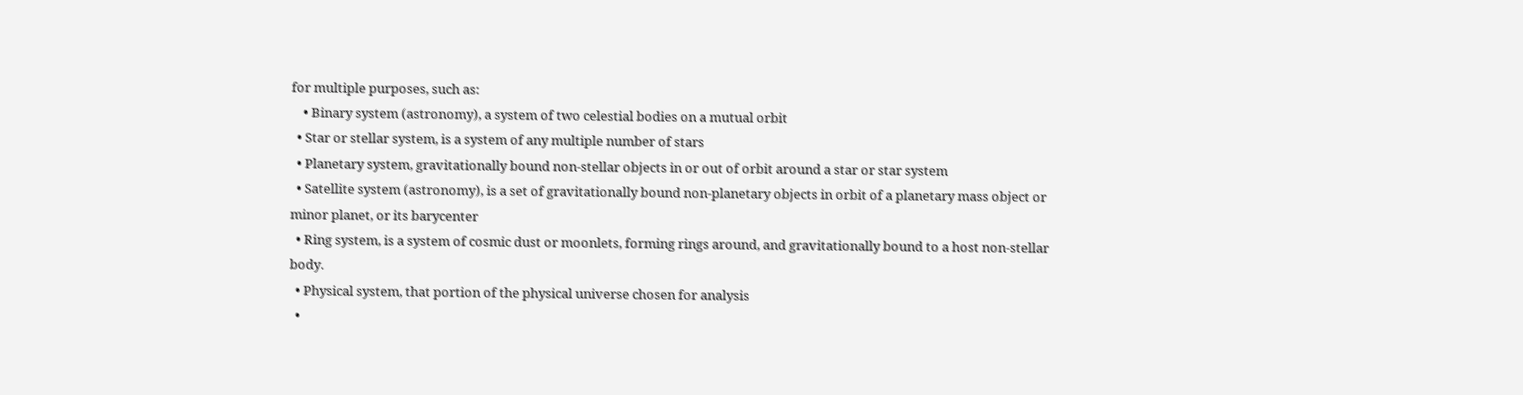for multiple purposes, such as:
    • Binary system (astronomy), a system of two celestial bodies on a mutual orbit
  • Star or stellar system, is a system of any multiple number of stars
  • Planetary system, gravitationally bound non-stellar objects in or out of orbit around a star or star system
  • Satellite system (astronomy), is a set of gravitationally bound non-planetary objects in orbit of a planetary mass object or minor planet, or its barycenter
  • Ring system, is a system of cosmic dust or moonlets, forming rings around, and gravitationally bound to a host non-stellar body.
  • Physical system, that portion of the physical universe chosen for analysis
  •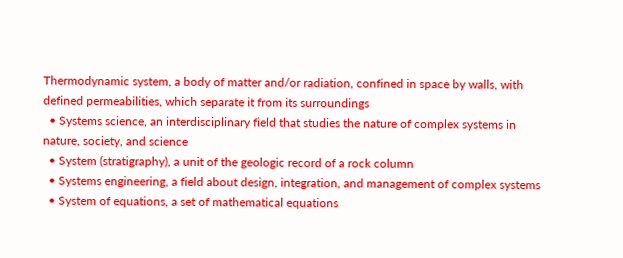Thermodynamic system, a body of matter and/or radiation, confined in space by walls, with defined permeabilities, which separate it from its surroundings
  • Systems science, an interdisciplinary field that studies the nature of complex systems in nature, society, and science
  • System (stratigraphy), a unit of the geologic record of a rock column
  • Systems engineering, a field about design, integration, and management of complex systems
  • System of equations, a set of mathematical equations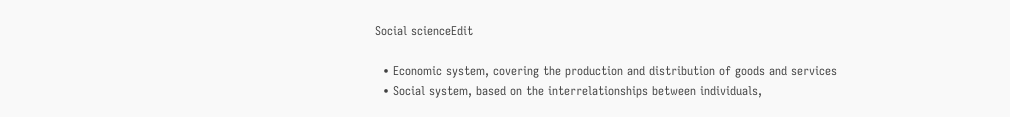Social scienceEdit

  • Economic system, covering the production and distribution of goods and services
  • Social system, based on the interrelationships between individuals,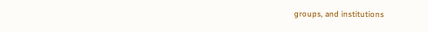groups, and institutions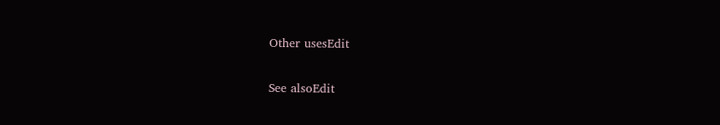Other usesEdit

See alsoEdit